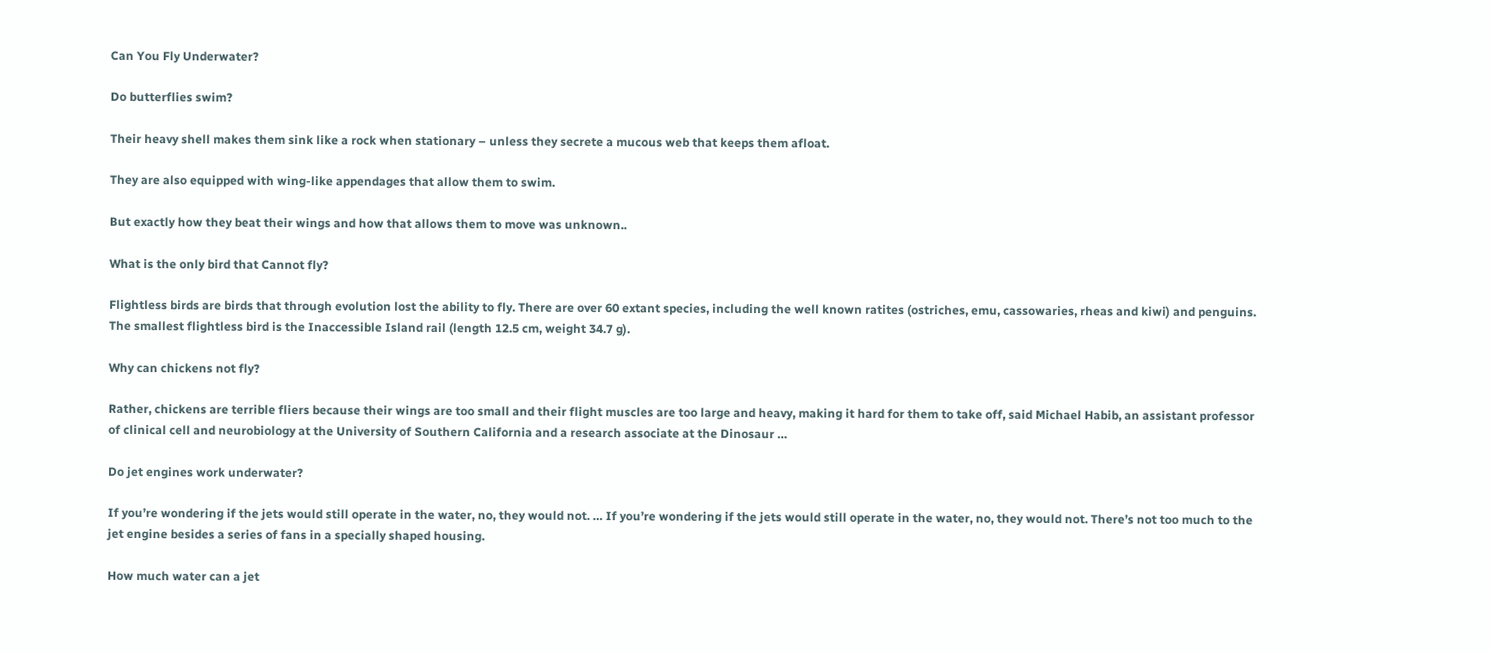Can You Fly Underwater?

Do butterflies swim?

Their heavy shell makes them sink like a rock when stationary – unless they secrete a mucous web that keeps them afloat.

They are also equipped with wing-like appendages that allow them to swim.

But exactly how they beat their wings and how that allows them to move was unknown..

What is the only bird that Cannot fly?

Flightless birds are birds that through evolution lost the ability to fly. There are over 60 extant species, including the well known ratites (ostriches, emu, cassowaries, rheas and kiwi) and penguins. The smallest flightless bird is the Inaccessible Island rail (length 12.5 cm, weight 34.7 g).

Why can chickens not fly?

Rather, chickens are terrible fliers because their wings are too small and their flight muscles are too large and heavy, making it hard for them to take off, said Michael Habib, an assistant professor of clinical cell and neurobiology at the University of Southern California and a research associate at the Dinosaur …

Do jet engines work underwater?

If you’re wondering if the jets would still operate in the water, no, they would not. … If you’re wondering if the jets would still operate in the water, no, they would not. There’s not too much to the jet engine besides a series of fans in a specially shaped housing.

How much water can a jet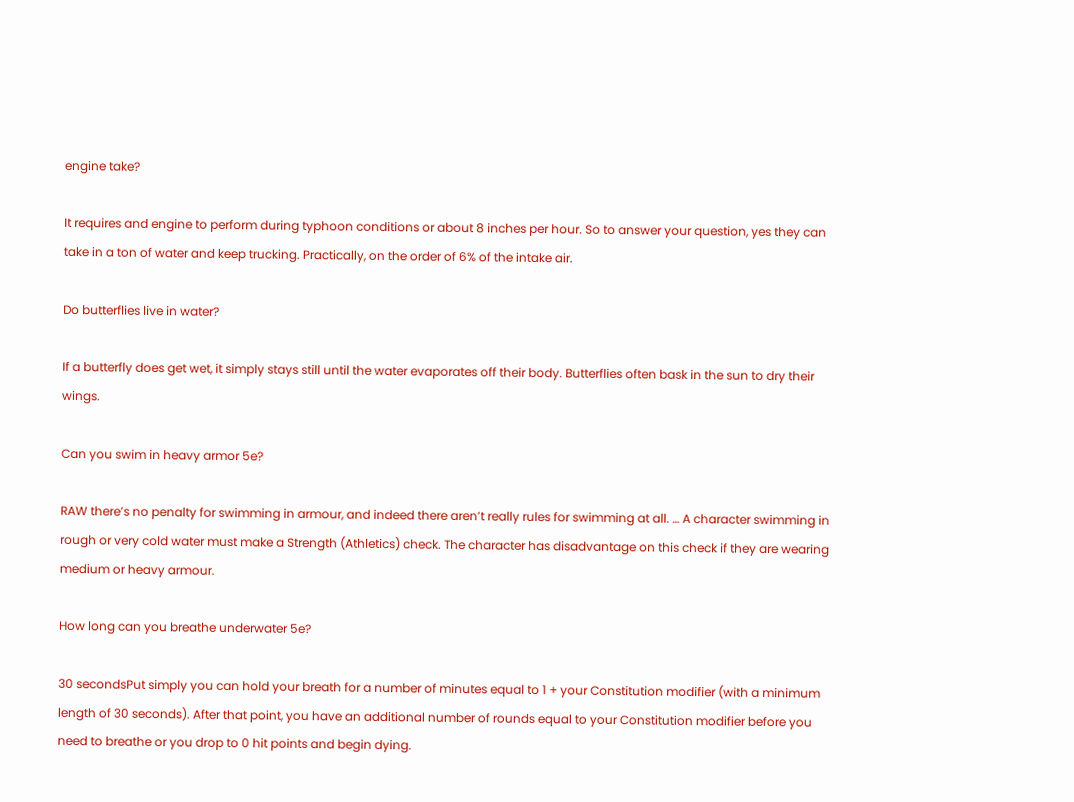engine take?

It requires and engine to perform during typhoon conditions or about 8 inches per hour. So to answer your question, yes they can take in a ton of water and keep trucking. Practically, on the order of 6% of the intake air.

Do butterflies live in water?

If a butterfly does get wet, it simply stays still until the water evaporates off their body. Butterflies often bask in the sun to dry their wings.

Can you swim in heavy armor 5e?

RAW there’s no penalty for swimming in armour, and indeed there aren’t really rules for swimming at all. … A character swimming in rough or very cold water must make a Strength (Athletics) check. The character has disadvantage on this check if they are wearing medium or heavy armour.

How long can you breathe underwater 5e?

30 secondsPut simply you can hold your breath for a number of minutes equal to 1 + your Constitution modifier (with a minimum length of 30 seconds). After that point, you have an additional number of rounds equal to your Constitution modifier before you need to breathe or you drop to 0 hit points and begin dying.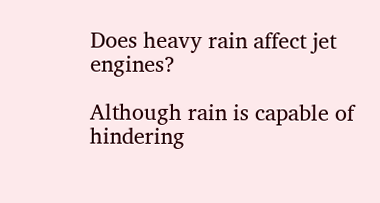Does heavy rain affect jet engines?

Although rain is capable of hindering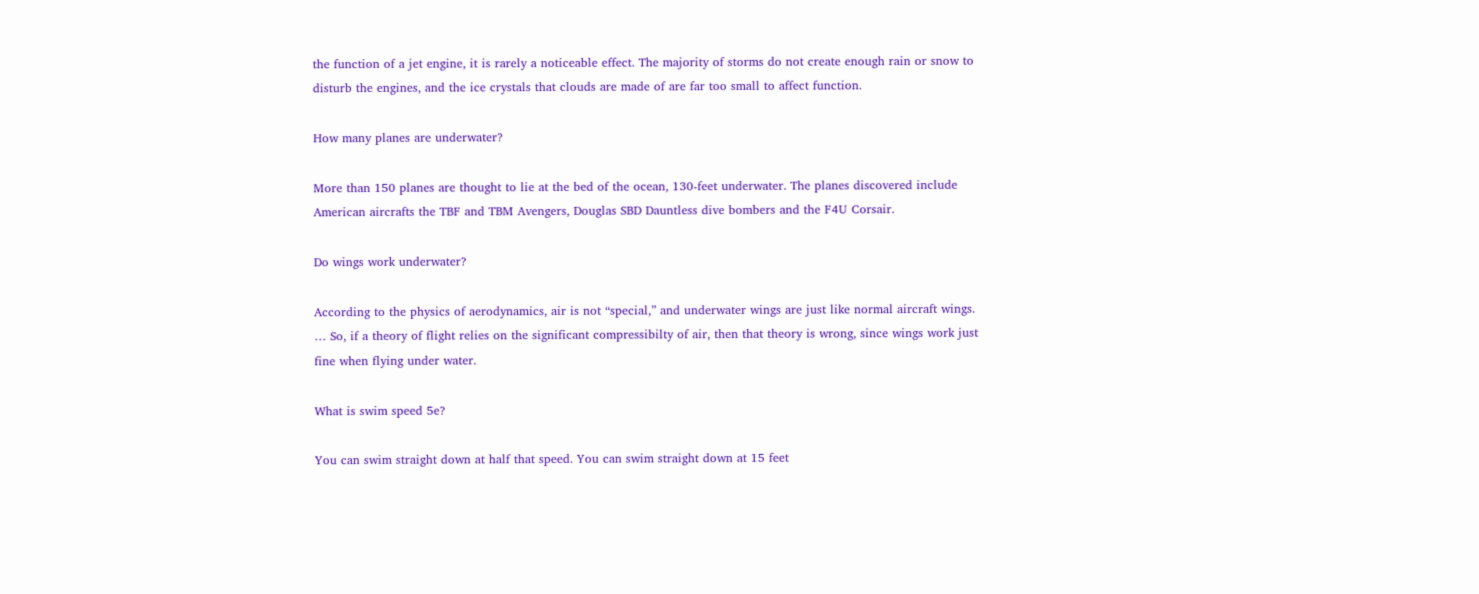the function of a jet engine, it is rarely a noticeable effect. The majority of storms do not create enough rain or snow to disturb the engines, and the ice crystals that clouds are made of are far too small to affect function.

How many planes are underwater?

More than 150 planes are thought to lie at the bed of the ocean, 130-feet underwater. The planes discovered include American aircrafts the TBF and TBM Avengers, Douglas SBD Dauntless dive bombers and the F4U Corsair.

Do wings work underwater?

According to the physics of aerodynamics, air is not “special,” and underwater wings are just like normal aircraft wings. … So, if a theory of flight relies on the significant compressibilty of air, then that theory is wrong, since wings work just fine when flying under water.

What is swim speed 5e?

You can swim straight down at half that speed. You can swim straight down at 15 feet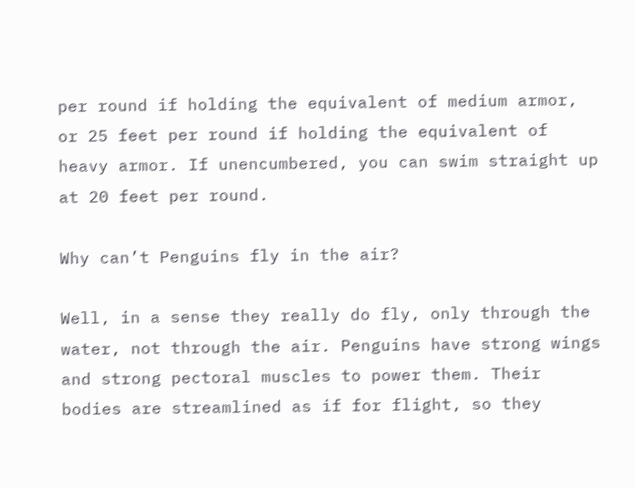per round if holding the equivalent of medium armor, or 25 feet per round if holding the equivalent of heavy armor. If unencumbered, you can swim straight up at 20 feet per round.

Why can’t Penguins fly in the air?

Well, in a sense they really do fly, only through the water, not through the air. Penguins have strong wings and strong pectoral muscles to power them. Their bodies are streamlined as if for flight, so they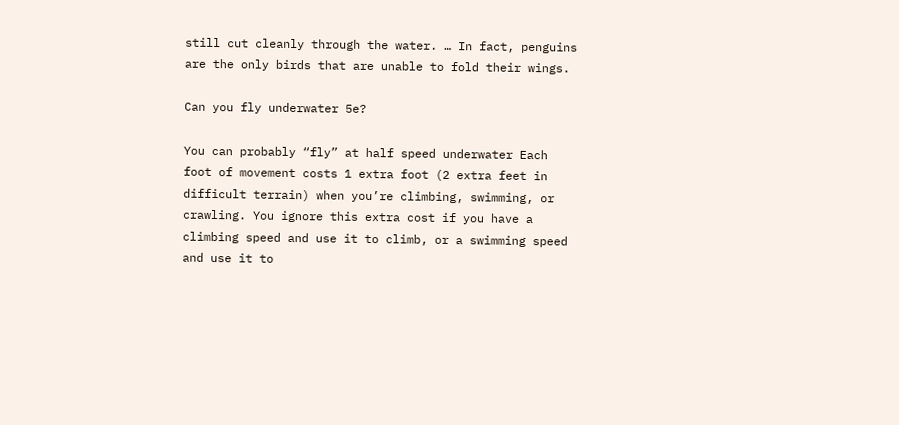still cut cleanly through the water. … In fact, penguins are the only birds that are unable to fold their wings.

Can you fly underwater 5e?

You can probably “fly” at half speed underwater Each foot of movement costs 1 extra foot (2 extra feet in difficult terrain) when you’re climbing, swimming, or crawling. You ignore this extra cost if you have a climbing speed and use it to climb, or a swimming speed and use it to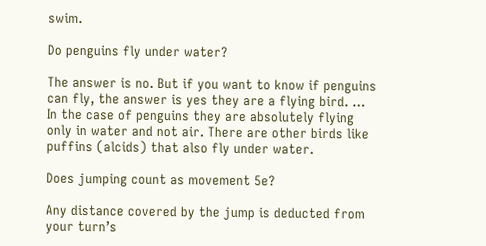swim.

Do penguins fly under water?

The answer is no. But if you want to know if penguins can fly, the answer is yes they are a flying bird. … In the case of penguins they are absolutely flying only in water and not air. There are other birds like puffins (alcids) that also fly under water.

Does jumping count as movement 5e?

Any distance covered by the jump is deducted from your turn’s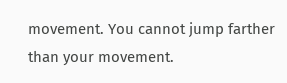movement. You cannot jump farther than your movement.